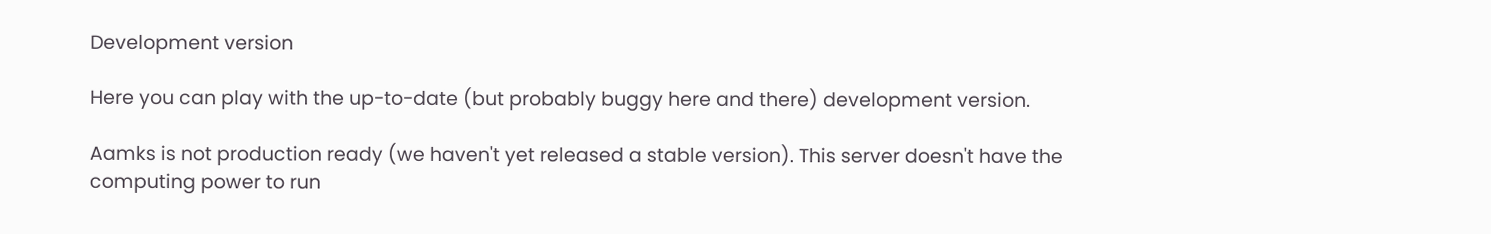Development version

Here you can play with the up-to-date (but probably buggy here and there) development version.

Aamks is not production ready (we haven't yet released a stable version). This server doesn't have the computing power to run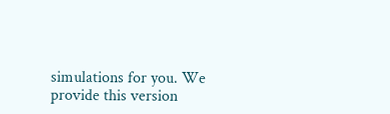simulations for you. We provide this version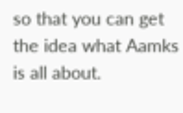so that you can get the idea what Aamks is all about.